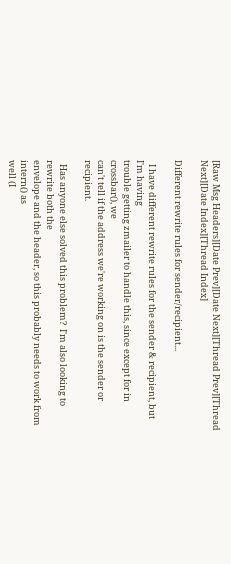[Raw Msg Headers][Date Prev][Date Next][Thread Prev][Thread Next][Date Index][Thread Index]

Different rewrite rules for sender/recipient...

  I have different rewrite rules for the sender & recipient, but I'm having
trouble getting zmailer to handle this, since except for in crossbar(), we
can't tell if the address we're working on is the sender or recipient.

  Has anyone else solved this problem?  I'm also looking to rewrite both the
envelope and the header, so this probably needs to work from intern() as
well (I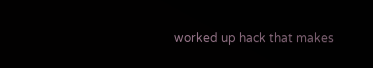worked up hack that makes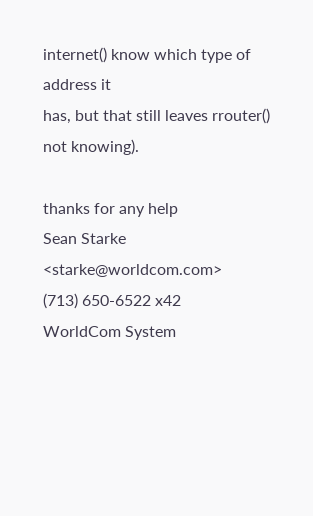internet() know which type of address it
has, but that still leaves rrouter() not knowing).

thanks for any help
Sean Starke <starke@worldcom.com>                       (713) 650-6522 x42
WorldCom System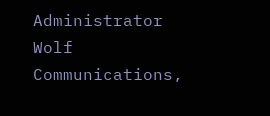Administrator
Wolf Communications,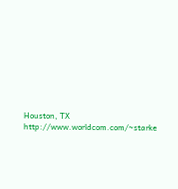Houston, TX           http://www.worldcom.com/~starke